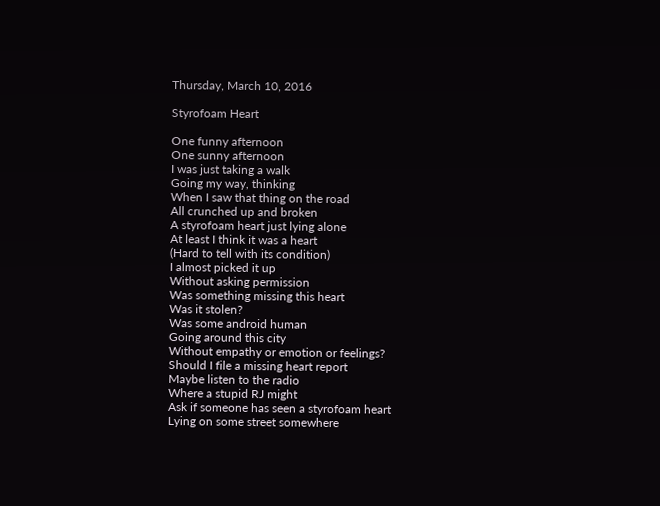Thursday, March 10, 2016

Styrofoam Heart

One funny afternoon
One sunny afternoon
I was just taking a walk
Going my way, thinking
When I saw that thing on the road
All crunched up and broken
A styrofoam heart just lying alone
At least I think it was a heart
(Hard to tell with its condition)
I almost picked it up
Without asking permission
Was something missing this heart
Was it stolen?
Was some android human
Going around this city
Without empathy or emotion or feelings?
Should I file a missing heart report
Maybe listen to the radio
Where a stupid RJ might
Ask if someone has seen a styrofoam heart
Lying on some street somewhere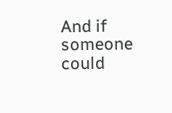And if someone could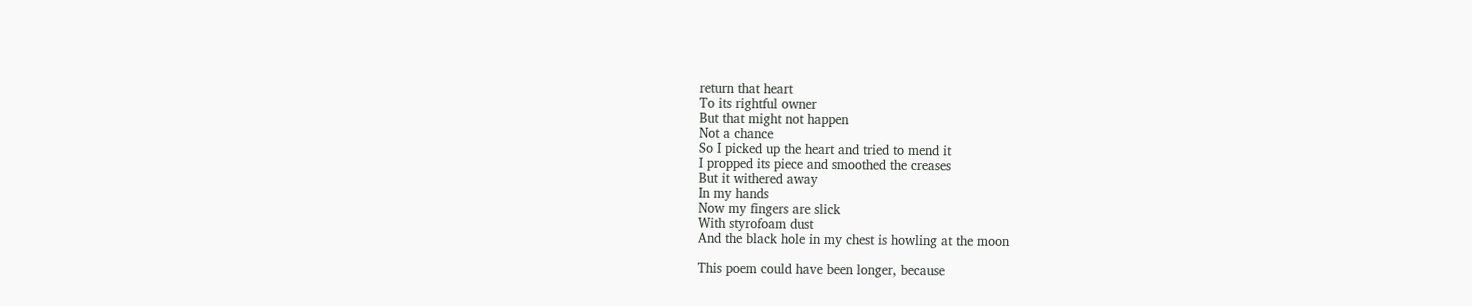return that heart
To its rightful owner
But that might not happen
Not a chance
So I picked up the heart and tried to mend it
I propped its piece and smoothed the creases
But it withered away
In my hands
Now my fingers are slick
With styrofoam dust
And the black hole in my chest is howling at the moon

This poem could have been longer, because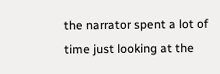the narrator spent a lot of time just looking at the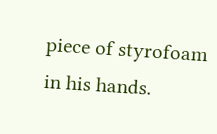piece of styrofoam in his hands.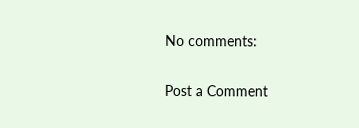No comments:

Post a Comment